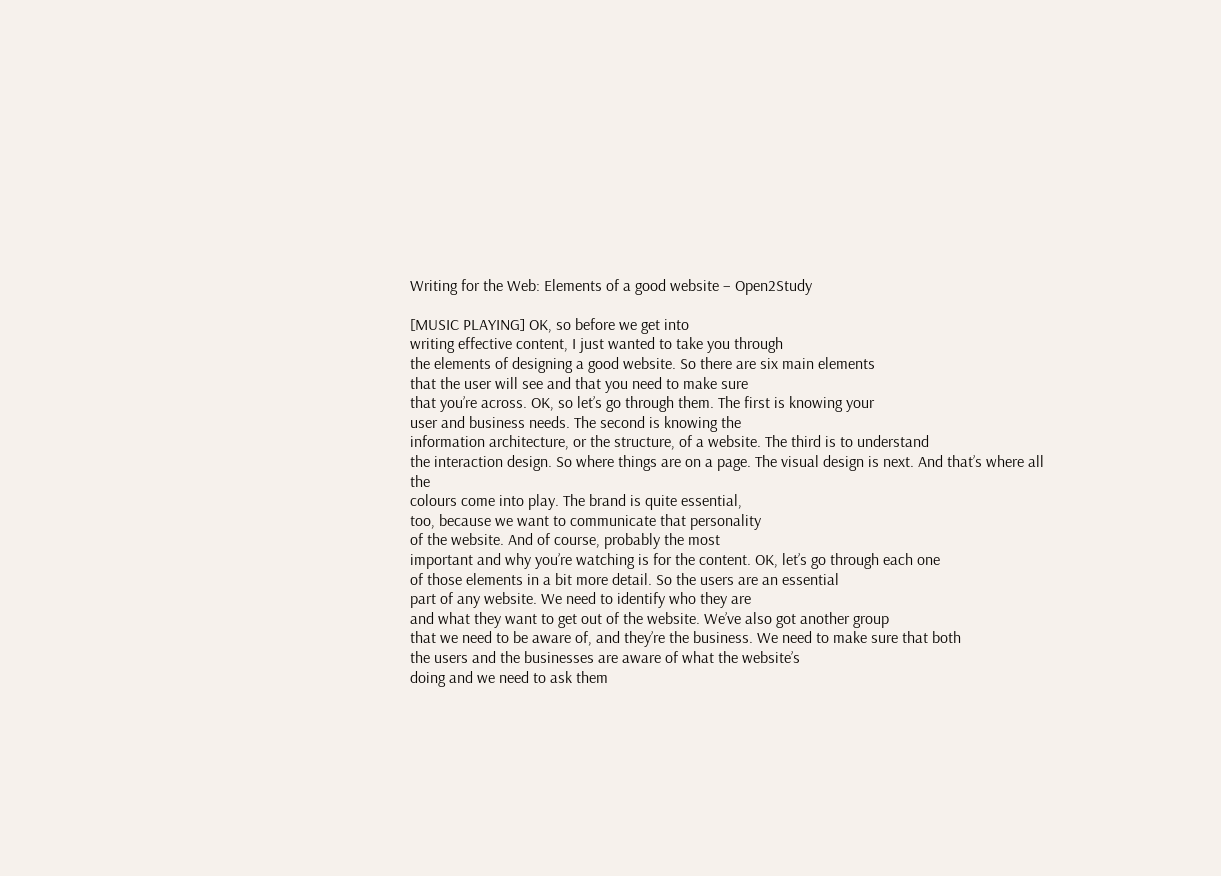Writing for the Web: Elements of a good website – Open2Study

[MUSIC PLAYING] OK, so before we get into
writing effective content, I just wanted to take you through
the elements of designing a good website. So there are six main elements
that the user will see and that you need to make sure
that you’re across. OK, so let’s go through them. The first is knowing your
user and business needs. The second is knowing the
information architecture, or the structure, of a website. The third is to understand
the interaction design. So where things are on a page. The visual design is next. And that’s where all the
colours come into play. The brand is quite essential,
too, because we want to communicate that personality
of the website. And of course, probably the most
important and why you’re watching is for the content. OK, let’s go through each one
of those elements in a bit more detail. So the users are an essential
part of any website. We need to identify who they are
and what they want to get out of the website. We’ve also got another group
that we need to be aware of, and they’re the business. We need to make sure that both
the users and the businesses are aware of what the website’s
doing and we need to ask them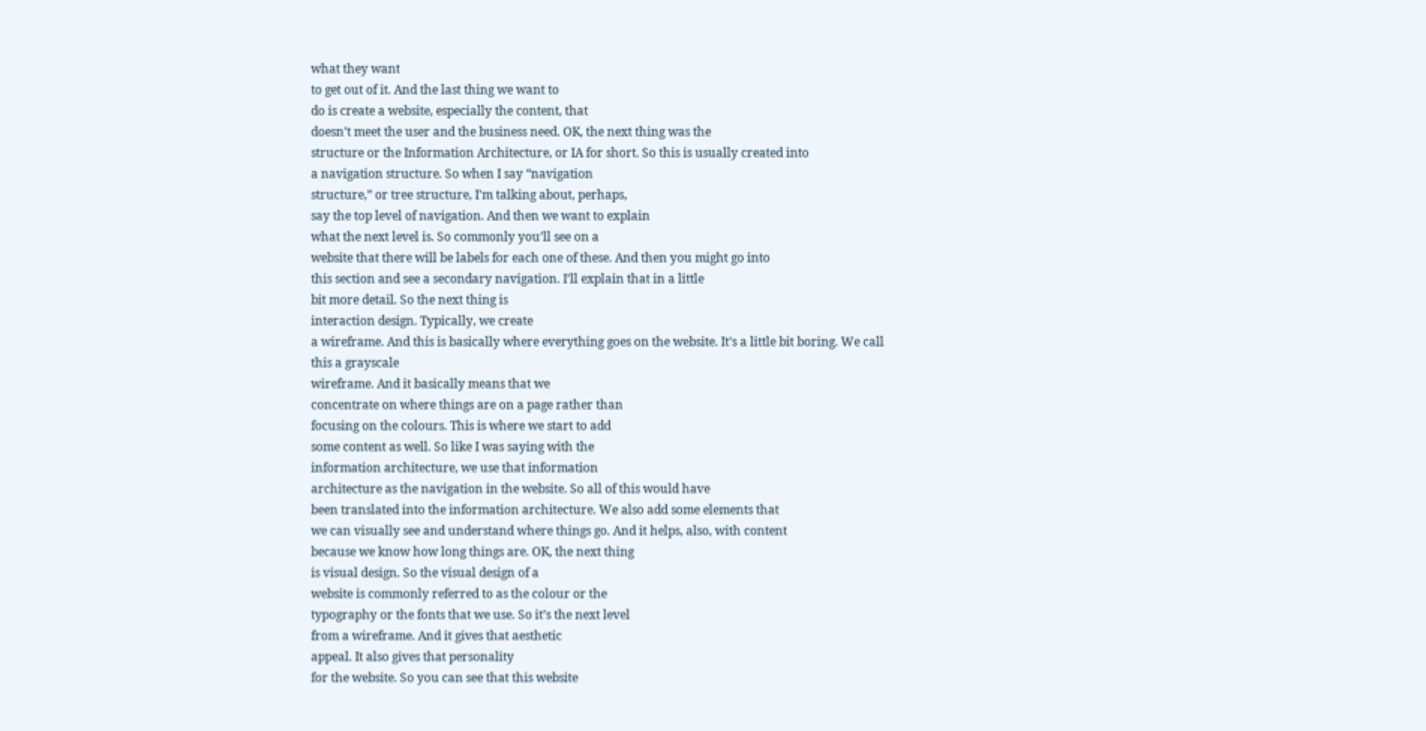what they want
to get out of it. And the last thing we want to
do is create a website, especially the content, that
doesn’t meet the user and the business need. OK, the next thing was the
structure or the Information Architecture, or IA for short. So this is usually created into
a navigation structure. So when I say “navigation
structure,” or tree structure, I’m talking about, perhaps,
say the top level of navigation. And then we want to explain
what the next level is. So commonly you’ll see on a
website that there will be labels for each one of these. And then you might go into
this section and see a secondary navigation. I’ll explain that in a little
bit more detail. So the next thing is
interaction design. Typically, we create
a wireframe. And this is basically where everything goes on the website. It’s a little bit boring. We call this a grayscale
wireframe. And it basically means that we
concentrate on where things are on a page rather than
focusing on the colours. This is where we start to add
some content as well. So like I was saying with the
information architecture, we use that information
architecture as the navigation in the website. So all of this would have
been translated into the information architecture. We also add some elements that
we can visually see and understand where things go. And it helps, also, with content
because we know how long things are. OK, the next thing
is visual design. So the visual design of a
website is commonly referred to as the colour or the
typography or the fonts that we use. So it’s the next level
from a wireframe. And it gives that aesthetic
appeal. It also gives that personality
for the website. So you can see that this website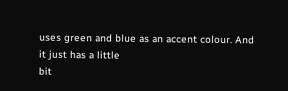uses green and blue as an accent colour. And it just has a little
bit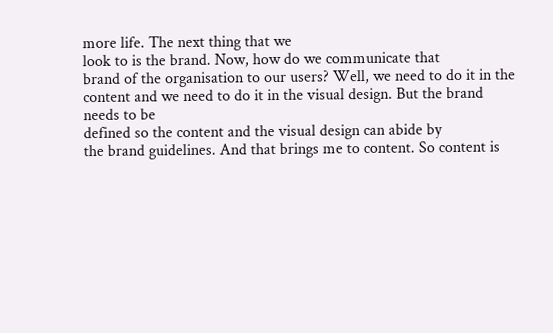more life. The next thing that we
look to is the brand. Now, how do we communicate that
brand of the organisation to our users? Well, we need to do it in the
content and we need to do it in the visual design. But the brand needs to be
defined so the content and the visual design can abide by
the brand guidelines. And that brings me to content. So content is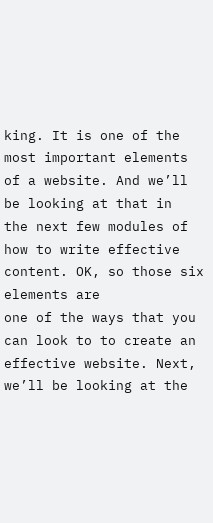king. It is one of the most important elements of a website. And we’ll be looking at that in
the next few modules of how to write effective content. OK, so those six elements are
one of the ways that you can look to to create an
effective website. Next, we’ll be looking at the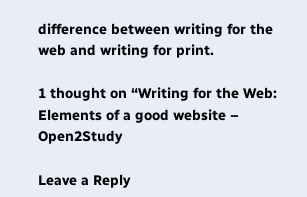difference between writing for the web and writing for print.

1 thought on “Writing for the Web: Elements of a good website – Open2Study

Leave a Reply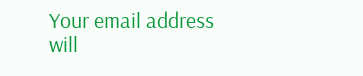Your email address will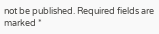not be published. Required fields are marked *